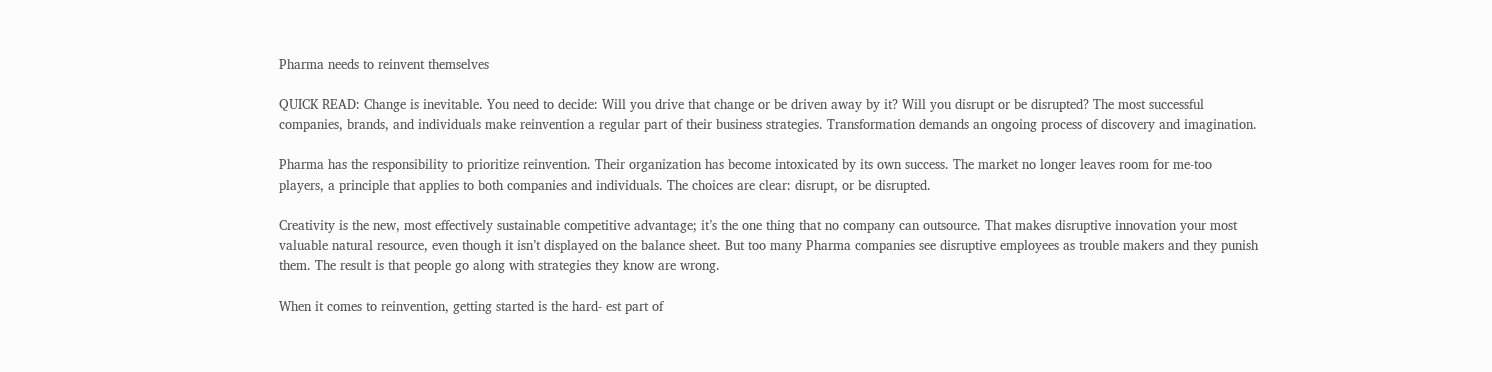Pharma needs to reinvent themselves

QUICK READ: Change is inevitable. You need to decide: Will you drive that change or be driven away by it? Will you disrupt or be disrupted? The most successful companies, brands, and individuals make reinvention a regular part of their business strategies. Transformation demands an ongoing process of discovery and imagination.

Pharma has the responsibility to prioritize reinvention. Their organization has become intoxicated by its own success. The market no longer leaves room for me-too players, a principle that applies to both companies and individuals. The choices are clear: disrupt, or be disrupted.

Creativity is the new, most effectively sustainable competitive advantage; it’s the one thing that no company can outsource. That makes disruptive innovation your most valuable natural resource, even though it isn’t displayed on the balance sheet. But too many Pharma companies see disruptive employees as trouble makers and they punish them. The result is that people go along with strategies they know are wrong.

When it comes to reinvention, getting started is the hard- est part of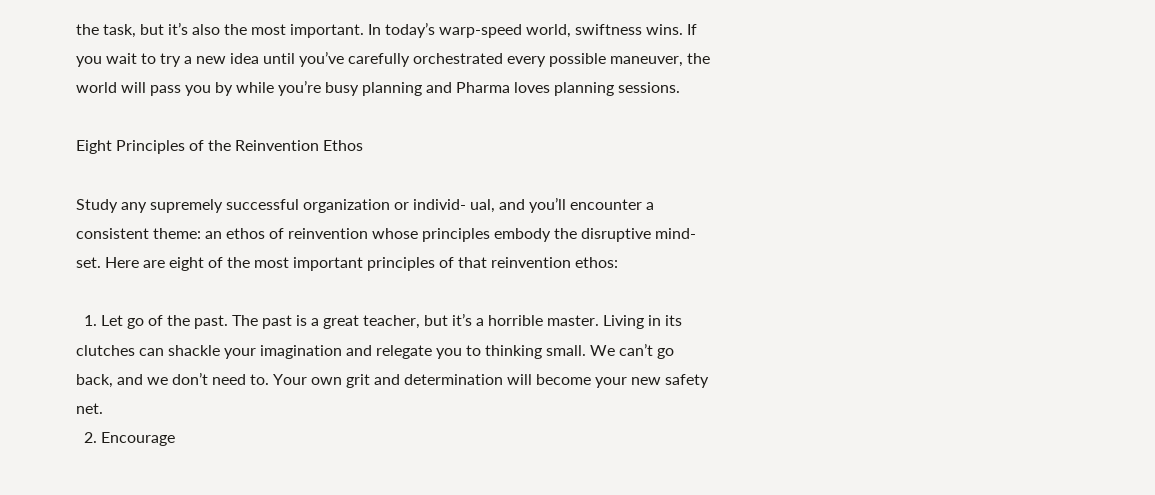the task, but it’s also the most important. In today’s warp-speed world, swiftness wins. If you wait to try a new idea until you’ve carefully orchestrated every possible maneuver, the world will pass you by while you’re busy planning and Pharma loves planning sessions.

Eight Principles of the Reinvention Ethos

Study any supremely successful organization or individ- ual, and you’ll encounter a consistent theme: an ethos of reinvention whose principles embody the disruptive mind- set. Here are eight of the most important principles of that reinvention ethos:

  1. Let go of the past. The past is a great teacher, but it’s a horrible master. Living in its clutches can shackle your imagination and relegate you to thinking small. We can’t go back, and we don’t need to. Your own grit and determination will become your new safety net.
  2. Encourage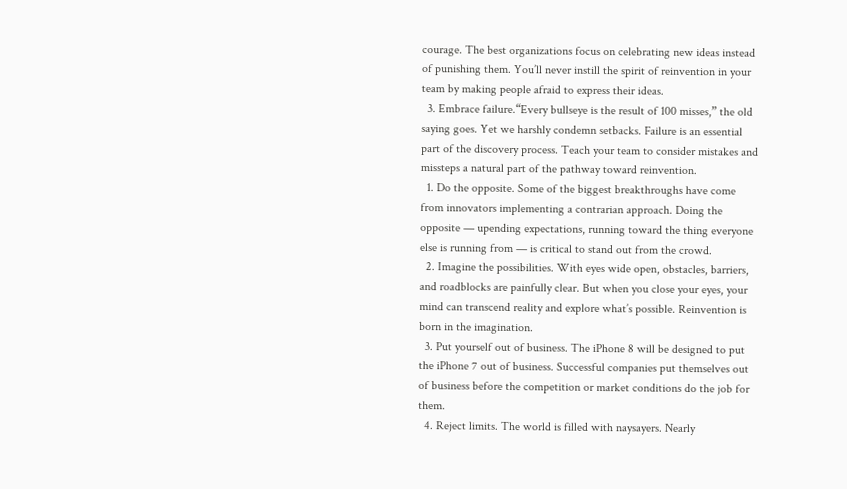courage. The best organizations focus on celebrating new ideas instead of punishing them. You’ll never instill the spirit of reinvention in your team by making people afraid to express their ideas.
  3. Embrace failure.“Every bullseye is the result of 100 misses,” the old saying goes. Yet we harshly condemn setbacks. Failure is an essential part of the discovery process. Teach your team to consider mistakes and missteps a natural part of the pathway toward reinvention.
  1. Do the opposite. Some of the biggest breakthroughs have come from innovators implementing a contrarian approach. Doing the opposite — upending expectations, running toward the thing everyone else is running from — is critical to stand out from the crowd.
  2. Imagine the possibilities. With eyes wide open, obstacles, barriers, and roadblocks are painfully clear. But when you close your eyes, your mind can transcend reality and explore what’s possible. Reinvention is born in the imagination.
  3. Put yourself out of business. The iPhone 8 will be designed to put the iPhone 7 out of business. Successful companies put themselves out of business before the competition or market conditions do the job for them.
  4. Reject limits. The world is filled with naysayers. Nearly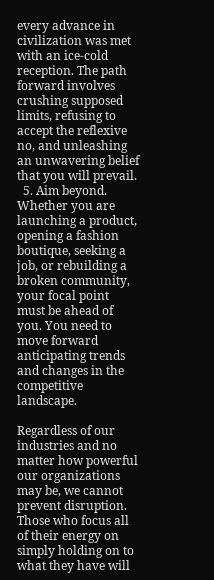every advance in civilization was met with an ice-cold reception. The path forward involves crushing supposed limits, refusing to accept the reflexive no, and unleashing an unwavering belief that you will prevail.
  5. Aim beyond. Whether you are launching a product, opening a fashion boutique, seeking a job, or rebuilding a broken community, your focal point must be ahead of you. You need to move forward anticipating trends and changes in the competitive landscape.

Regardless of our industries and no matter how powerful our organizations may be, we cannot prevent disruption. Those who focus all of their energy on simply holding on to what they have will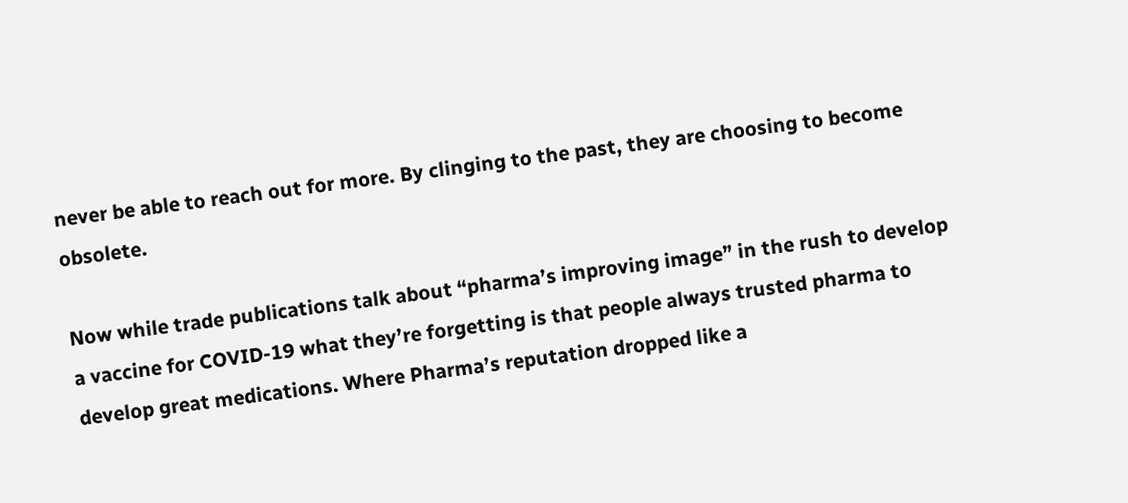never be able to reach out for more. By clinging to the past, they are choosing to become obsolete.

Now while trade publications talk about “pharma’s improving image” in the rush to develop a vaccine for COVID-19 what they’re forgetting is that people always trusted pharma to develop great medications. Where Pharma’s reputation dropped like a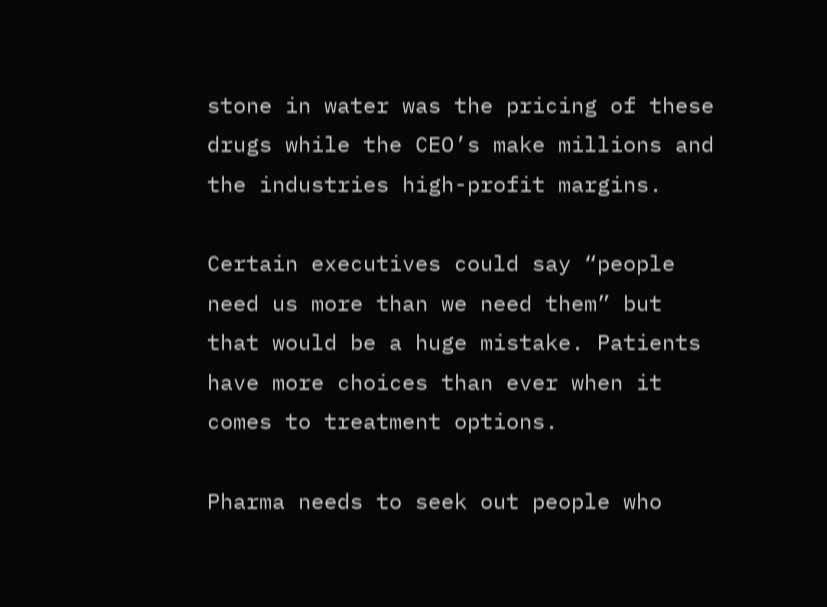stone in water was the pricing of these drugs while the CEO’s make millions and the industries high-profit margins.

Certain executives could say “people need us more than we need them” but that would be a huge mistake. Patients have more choices than ever when it comes to treatment options.

Pharma needs to seek out people who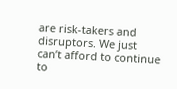are risk-takers and disruptors. We just can’t afford to continue to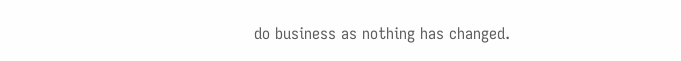do business as nothing has changed.